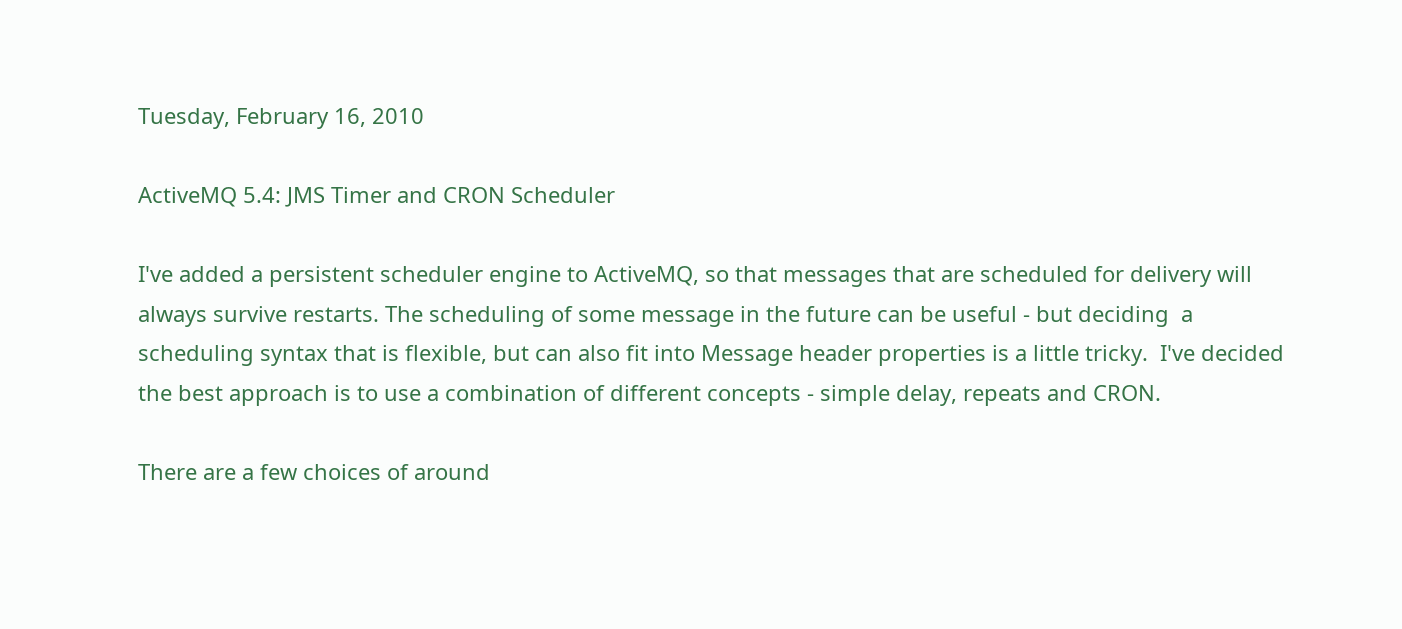Tuesday, February 16, 2010

ActiveMQ 5.4: JMS Timer and CRON Scheduler

I've added a persistent scheduler engine to ActiveMQ, so that messages that are scheduled for delivery will always survive restarts. The scheduling of some message in the future can be useful - but deciding  a scheduling syntax that is flexible, but can also fit into Message header properties is a little tricky.  I've decided the best approach is to use a combination of different concepts - simple delay, repeats and CRON.

There are a few choices of around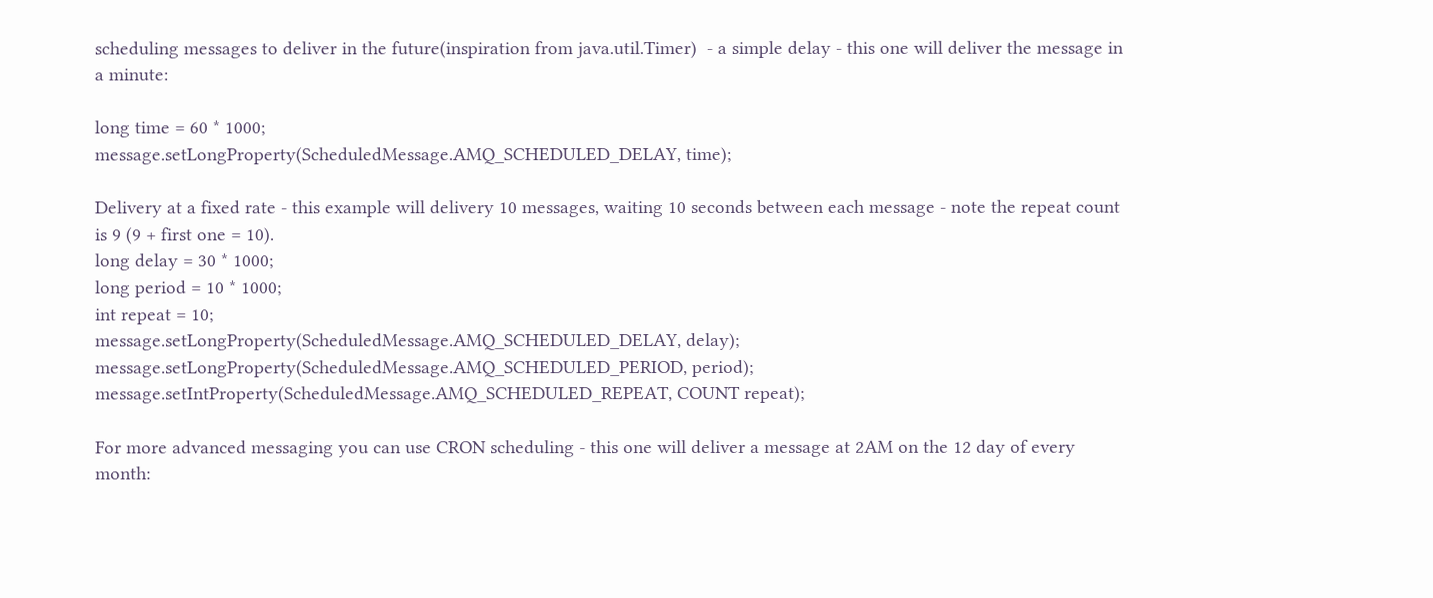scheduling messages to deliver in the future(inspiration from java.util.Timer)  - a simple delay - this one will deliver the message in a minute:

long time = 60 * 1000;
message.setLongProperty(ScheduledMessage.AMQ_SCHEDULED_DELAY, time);

Delivery at a fixed rate - this example will delivery 10 messages, waiting 10 seconds between each message - note the repeat count is 9 (9 + first one = 10).
long delay = 30 * 1000;
long period = 10 * 1000;
int repeat = 10;
message.setLongProperty(ScheduledMessage.AMQ_SCHEDULED_DELAY, delay);
message.setLongProperty(ScheduledMessage.AMQ_SCHEDULED_PERIOD, period);
message.setIntProperty(ScheduledMessage.AMQ_SCHEDULED_REPEAT, COUNT repeat);

For more advanced messaging you can use CRON scheduling - this one will deliver a message at 2AM on the 12 day of every month: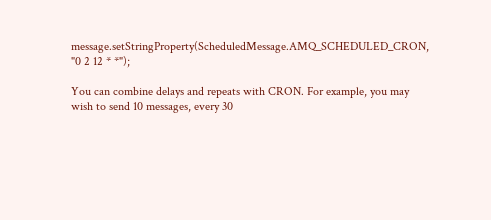message.setStringProperty(ScheduledMessage.AMQ_SCHEDULED_CRON, "0 2 12 * *");

You can combine delays and repeats with CRON. For example, you may wish to send 10 messages, every 30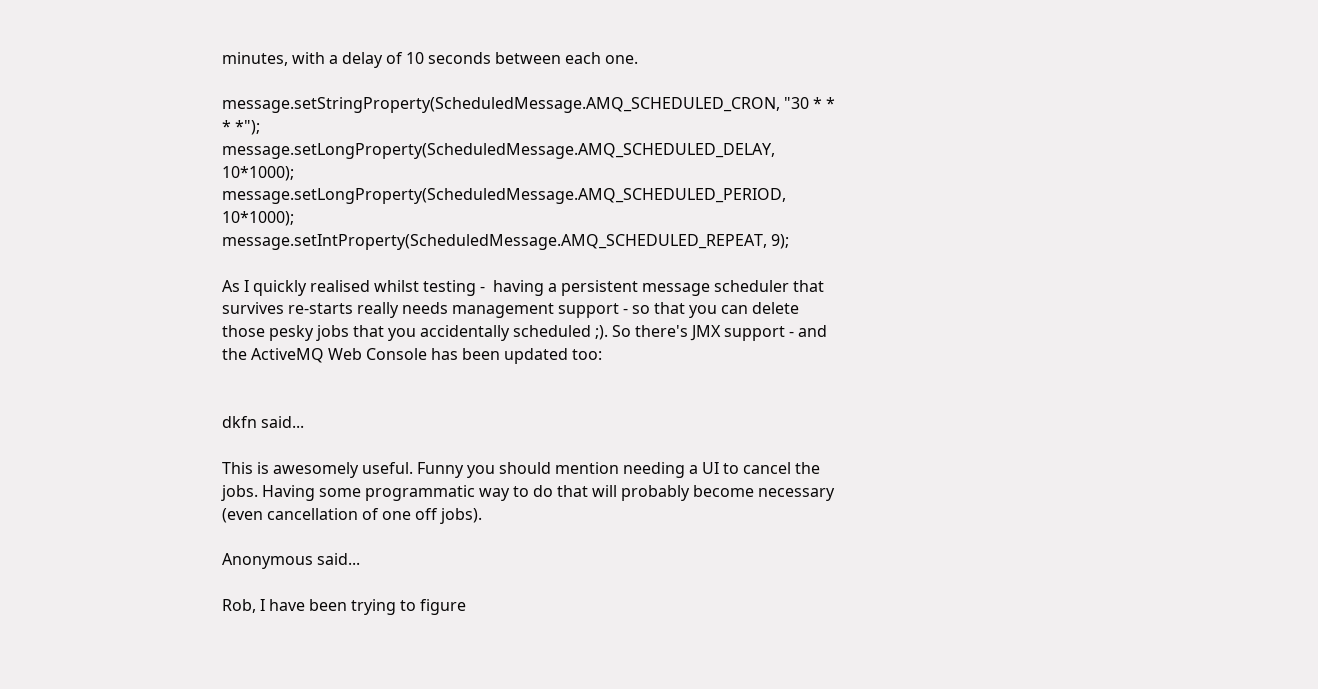minutes, with a delay of 10 seconds between each one.

message.setStringProperty(ScheduledMessage.AMQ_SCHEDULED_CRON, "30 * * * *");
message.setLongProperty(ScheduledMessage.AMQ_SCHEDULED_DELAY, 10*1000);
message.setLongProperty(ScheduledMessage.AMQ_SCHEDULED_PERIOD, 10*1000);
message.setIntProperty(ScheduledMessage.AMQ_SCHEDULED_REPEAT, 9);

As I quickly realised whilst testing -  having a persistent message scheduler that survives re-starts really needs management support - so that you can delete those pesky jobs that you accidentally scheduled ;). So there's JMX support - and the ActiveMQ Web Console has been updated too:


dkfn said...

This is awesomely useful. Funny you should mention needing a UI to cancel the jobs. Having some programmatic way to do that will probably become necessary (even cancellation of one off jobs).

Anonymous said...

Rob, I have been trying to figure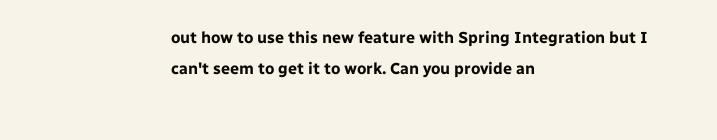out how to use this new feature with Spring Integration but I can't seem to get it to work. Can you provide an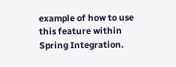example of how to use this feature within Spring Integration.